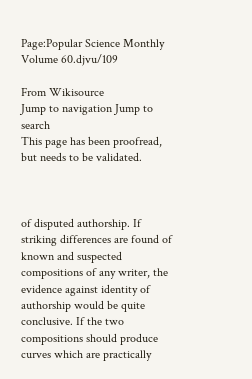Page:Popular Science Monthly Volume 60.djvu/109

From Wikisource
Jump to navigation Jump to search
This page has been proofread, but needs to be validated.



of disputed authorship. If striking differences are found of known and suspected compositions of any writer, the evidence against identity of authorship would be quite conclusive. If the two compositions should produce curves which are practically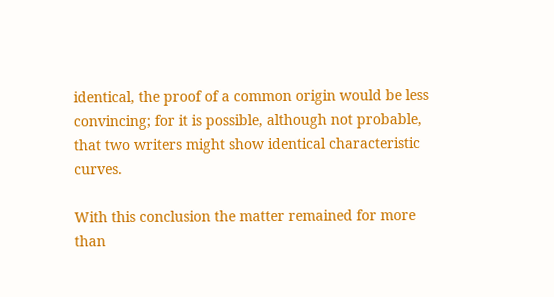identical, the proof of a common origin would be less convincing; for it is possible, although not probable, that two writers might show identical characteristic curves.

With this conclusion the matter remained for more than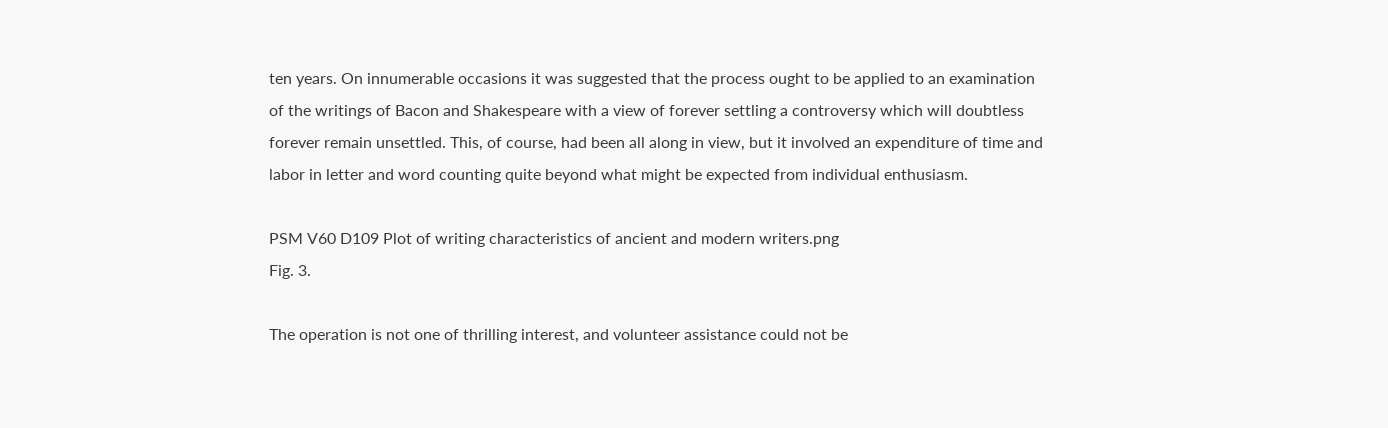ten years. On innumerable occasions it was suggested that the process ought to be applied to an examination of the writings of Bacon and Shakespeare with a view of forever settling a controversy which will doubtless forever remain unsettled. This, of course, had been all along in view, but it involved an expenditure of time and labor in letter and word counting quite beyond what might be expected from individual enthusiasm.

PSM V60 D109 Plot of writing characteristics of ancient and modern writers.png
Fig. 3.

The operation is not one of thrilling interest, and volunteer assistance could not be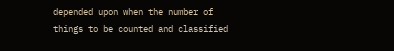depended upon when the number of things to be counted and classified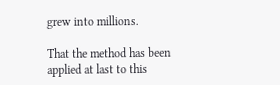grew into millions.

That the method has been applied at last to this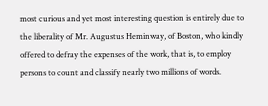most curious and yet most interesting question is entirely due to the liberality of Mr. Augustus Heminway, of Boston, who kindly offered to defray the expenses of the work, that is, to employ persons to count and classify nearly two millions of words.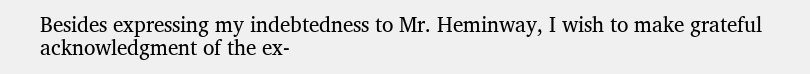Besides expressing my indebtedness to Mr. Heminway, I wish to make grateful acknowledgment of the ex-